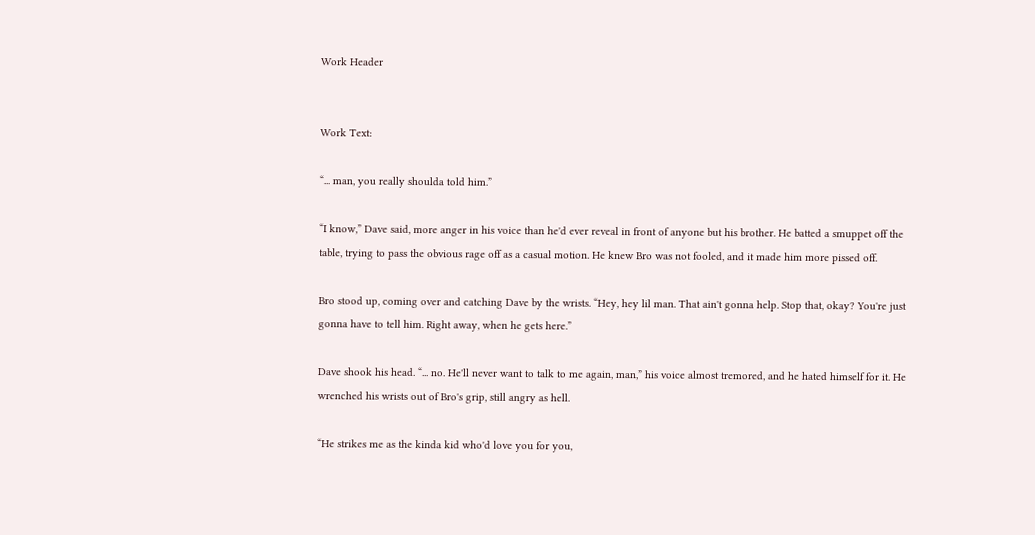Work Header


Work Text:

“... man, you really shoulda told him.”

“I know,” Dave said, more anger in his voice than he'd ever reveal in front of anyone but his brother. He batted a smuppet off the table, trying to pass the obvious rage off as a casual motion. He knew Bro was not fooled, and it made him more pissed off.

Bro stood up, coming over and catching Dave by the wrists. “Hey, hey lil man. That ain't gonna help. Stop that, okay? You're just gonna have to tell him. Right away, when he gets here.”

Dave shook his head. “... no. He'll never want to talk to me again, man,” his voice almost tremored, and he hated himself for it. He wrenched his wrists out of Bro's grip, still angry as hell.

“He strikes me as the kinda kid who'd love you for you,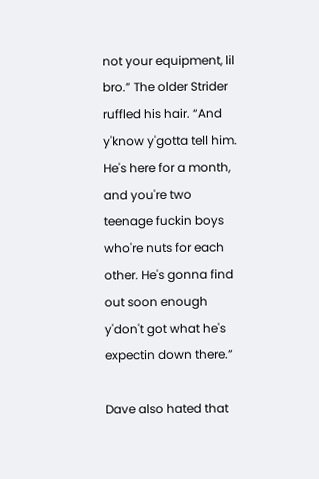not your equipment, lil bro.” The older Strider ruffled his hair. “And y'know y'gotta tell him. He's here for a month, and you're two teenage fuckin boys who're nuts for each other. He's gonna find out soon enough y'don't got what he's expectin down there.”

Dave also hated that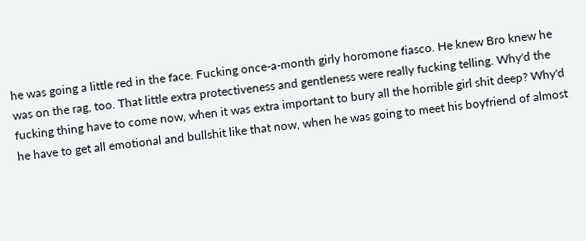he was going a little red in the face. Fucking once-a-month girly horomone fiasco. He knew Bro knew he was on the rag, too. That little extra protectiveness and gentleness were really fucking telling. Why'd the fucking thing have to come now, when it was extra important to bury all the horrible girl shit deep? Why'd he have to get all emotional and bullshit like that now, when he was going to meet his boyfriend of almost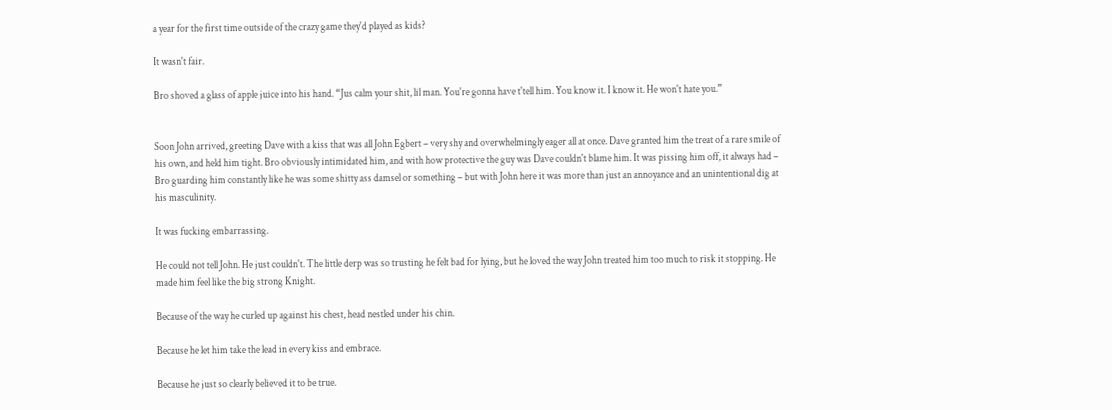a year for the first time outside of the crazy game they'd played as kids?

It wasn't fair.

Bro shoved a glass of apple juice into his hand. “Jus calm your shit, lil man. You're gonna have t'tell him. You know it. I know it. He won't hate you.”


Soon John arrived, greeting Dave with a kiss that was all John Egbert – very shy and overwhelmingly eager all at once. Dave granted him the treat of a rare smile of his own, and held him tight. Bro obviously intimidated him, and with how protective the guy was Dave couldn't blame him. It was pissing him off, it always had – Bro guarding him constantly like he was some shitty ass damsel or something – but with John here it was more than just an annoyance and an unintentional dig at his masculinity.

It was fucking embarrassing.

He could not tell John. He just couldn't. The little derp was so trusting he felt bad for lying, but he loved the way John treated him too much to risk it stopping. He made him feel like the big strong Knight.

Because of the way he curled up against his chest, head nestled under his chin.

Because he let him take the lead in every kiss and embrace.

Because he just so clearly believed it to be true.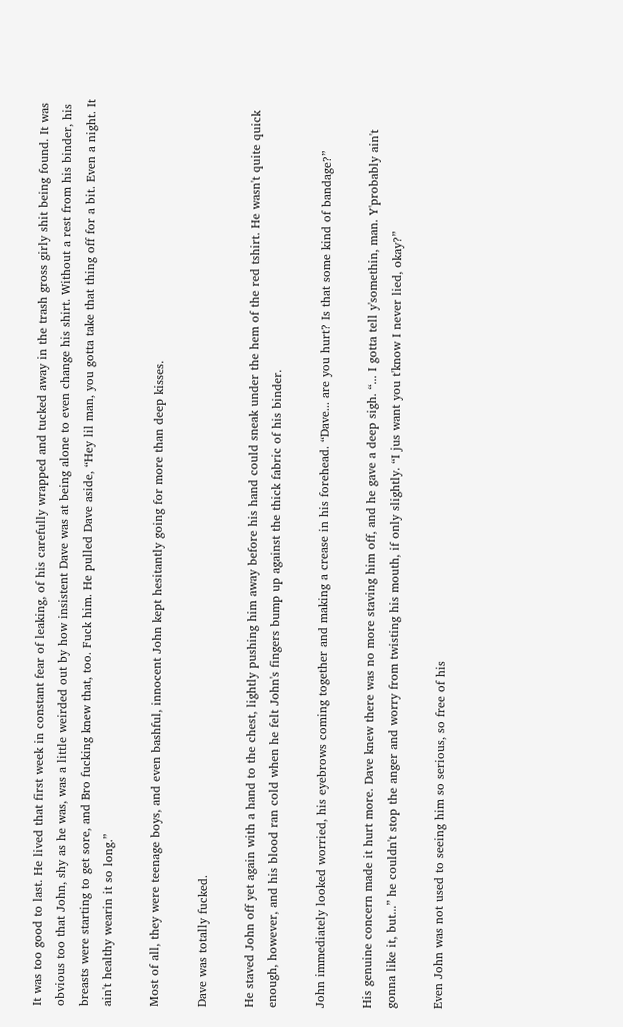It was too good to last. He lived that first week in constant fear of leaking, of his carefully wrapped and tucked away in the trash gross girly shit being found. It was obvious too that John, shy as he was, was a little weirded out by how insistent Dave was at being alone to even change his shirt. Without a rest from his binder, his breasts were starting to get sore, and Bro fucking knew that, too. Fuck him. He pulled Dave aside, “Hey lil man, you gotta take that thing off for a bit. Even a night. It ain't healthy wearin it so long.”

Most of all, they were teenage boys, and even bashful, innocent John kept hesitantly going for more than deep kisses.

Dave was totally fucked.

He staved John off yet again with a hand to the chest, lightly pushing him away before his hand could sneak under the hem of the red tshirt. He wasn't quite quick enough, however, and his blood ran cold when he felt John's fingers bump up against the thick fabric of his binder.

John immediately looked worried, his eyebrows coming together and making a crease in his forehead. “Dave... are you hurt? Is that some kind of bandage?”

His genuine concern made it hurt more. Dave knew there was no more staving him off, and he gave a deep sigh. “... I gotta tell y'somethin, man. Y'probably ain't gonna like it, but...” he couldn't stop the anger and worry from twisting his mouth, if only slightly. “I jus want you t'know I never lied, okay?”

Even John was not used to seeing him so serious, so free of his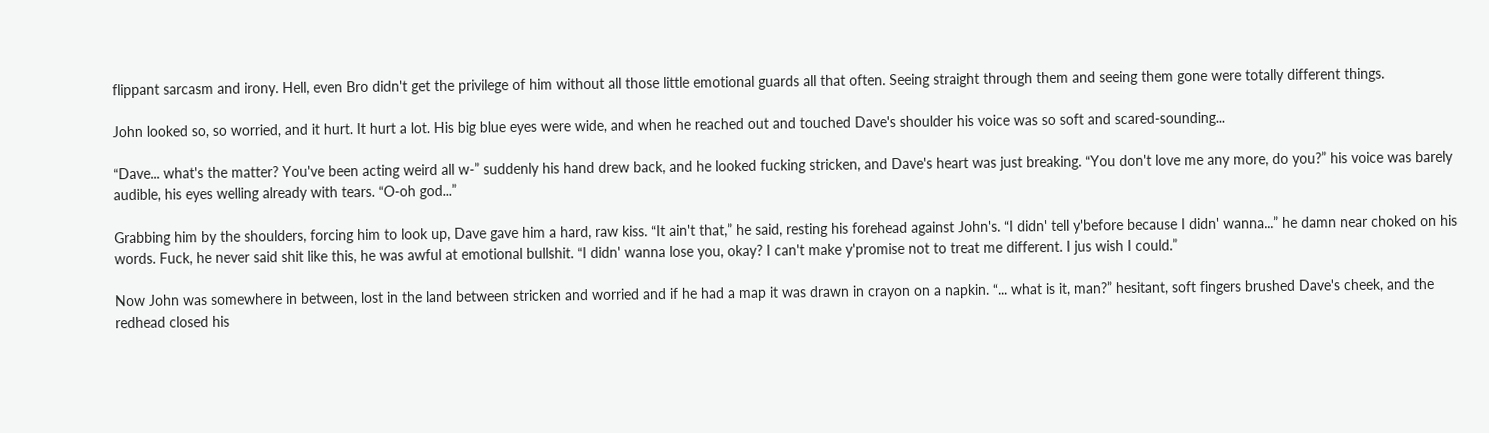flippant sarcasm and irony. Hell, even Bro didn't get the privilege of him without all those little emotional guards all that often. Seeing straight through them and seeing them gone were totally different things.

John looked so, so worried, and it hurt. It hurt a lot. His big blue eyes were wide, and when he reached out and touched Dave's shoulder his voice was so soft and scared-sounding...

“Dave... what's the matter? You've been acting weird all w-” suddenly his hand drew back, and he looked fucking stricken, and Dave's heart was just breaking. “You don't love me any more, do you?” his voice was barely audible, his eyes welling already with tears. “O-oh god...”

Grabbing him by the shoulders, forcing him to look up, Dave gave him a hard, raw kiss. “It ain't that,” he said, resting his forehead against John's. “I didn' tell y'before because I didn' wanna...” he damn near choked on his words. Fuck, he never said shit like this, he was awful at emotional bullshit. “I didn' wanna lose you, okay? I can't make y'promise not to treat me different. I jus wish I could.”

Now John was somewhere in between, lost in the land between stricken and worried and if he had a map it was drawn in crayon on a napkin. “... what is it, man?” hesitant, soft fingers brushed Dave's cheek, and the redhead closed his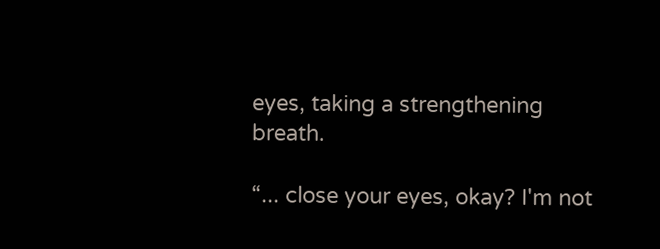eyes, taking a strengthening breath.

“... close your eyes, okay? I'm not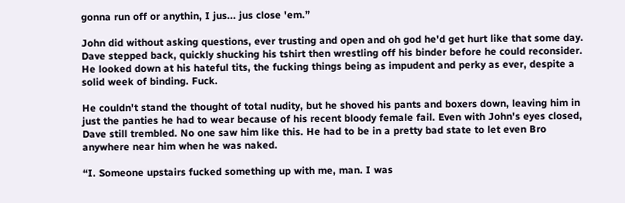gonna run off or anythin, I jus... jus close 'em.”

John did without asking questions, ever trusting and open and oh god he'd get hurt like that some day. Dave stepped back, quickly shucking his tshirt then wrestling off his binder before he could reconsider. He looked down at his hateful tits, the fucking things being as impudent and perky as ever, despite a solid week of binding. Fuck.

He couldn't stand the thought of total nudity, but he shoved his pants and boxers down, leaving him in just the panties he had to wear because of his recent bloody female fail. Even with John's eyes closed, Dave still trembled. No one saw him like this. He had to be in a pretty bad state to let even Bro anywhere near him when he was naked.

“I. Someone upstairs fucked something up with me, man. I was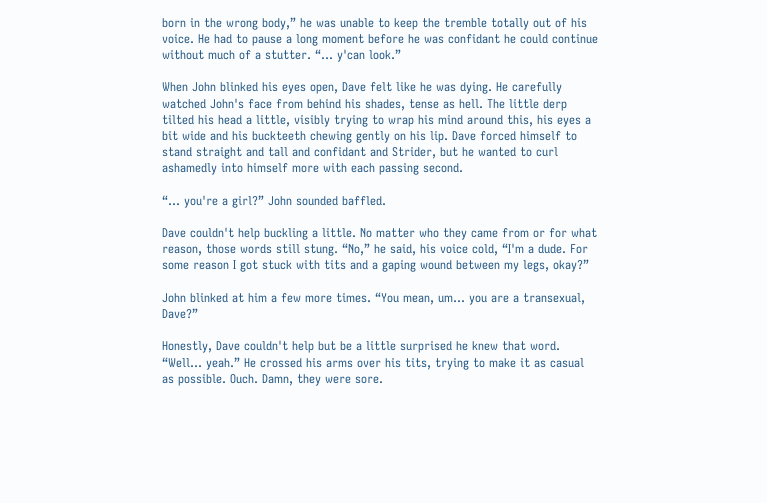born in the wrong body,” he was unable to keep the tremble totally out of his voice. He had to pause a long moment before he was confidant he could continue without much of a stutter. “... y'can look.”

When John blinked his eyes open, Dave felt like he was dying. He carefully watched John's face from behind his shades, tense as hell. The little derp tilted his head a little, visibly trying to wrap his mind around this, his eyes a bit wide and his buckteeth chewing gently on his lip. Dave forced himself to stand straight and tall and confidant and Strider, but he wanted to curl ashamedly into himself more with each passing second.

“... you're a girl?” John sounded baffled.

Dave couldn't help buckling a little. No matter who they came from or for what reason, those words still stung. “No,” he said, his voice cold, “I'm a dude. For some reason I got stuck with tits and a gaping wound between my legs, okay?”

John blinked at him a few more times. “You mean, um... you are a transexual, Dave?”

Honestly, Dave couldn't help but be a little surprised he knew that word. “Well... yeah.” He crossed his arms over his tits, trying to make it as casual as possible. Ouch. Damn, they were sore.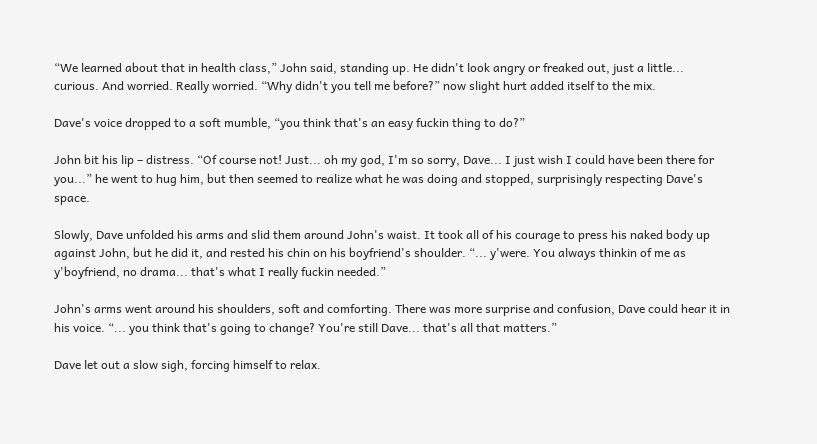“We learned about that in health class,” John said, standing up. He didn't look angry or freaked out, just a little... curious. And worried. Really worried. “Why didn't you tell me before?” now slight hurt added itself to the mix.

Dave's voice dropped to a soft mumble, “you think that's an easy fuckin thing to do?”

John bit his lip – distress. “Of course not! Just... oh my god, I'm so sorry, Dave... I just wish I could have been there for you...” he went to hug him, but then seemed to realize what he was doing and stopped, surprisingly respecting Dave's space.

Slowly, Dave unfolded his arms and slid them around John's waist. It took all of his courage to press his naked body up against John, but he did it, and rested his chin on his boyfriend's shoulder. “... y'were. You always thinkin of me as y'boyfriend, no drama... that's what I really fuckin needed.”

John's arms went around his shoulders, soft and comforting. There was more surprise and confusion, Dave could hear it in his voice. “... you think that's going to change? You're still Dave... that's all that matters.”

Dave let out a slow sigh, forcing himself to relax.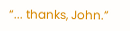“... thanks, John.”